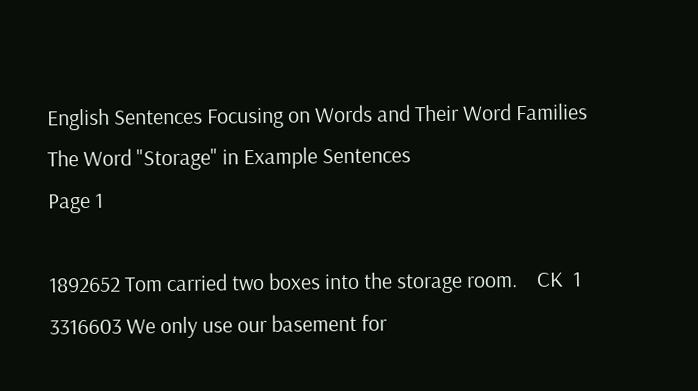English Sentences Focusing on Words and Their Word Families
The Word "Storage" in Example Sentences
Page 1

1892652 Tom carried two boxes into the storage room.    CK  1
3316603 We only use our basement for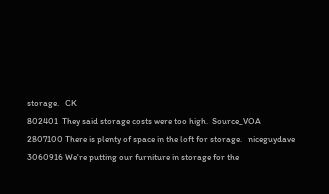storage.   CK
802401  They said storage costs were too high.  Source_VOA
2807100 There is plenty of space in the loft for storage.   niceguydave
3060916 We're putting our furniture in storage for the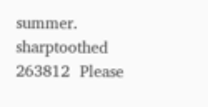summer.  sharptoothed
263812  Please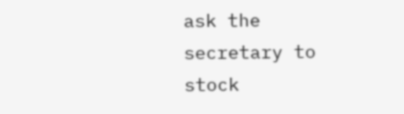ask the secretary to stock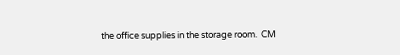the office supplies in the storage room.  CM